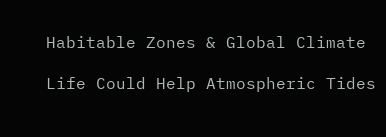Habitable Zones & Global Climate

Life Could Help Atmospheric Tides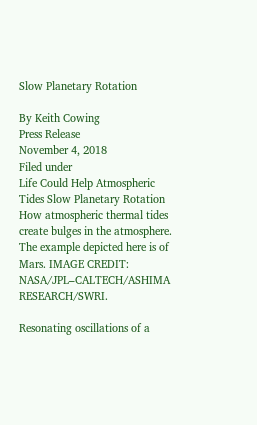Slow Planetary Rotation

By Keith Cowing
Press Release
November 4, 2018
Filed under
Life Could Help Atmospheric Tides Slow Planetary Rotation
How atmospheric thermal tides create bulges in the atmosphere. The example depicted here is of Mars. IMAGE CREDIT: NASA/JPL–CALTECH/ASHIMA RESEARCH/SWRI.

Resonating oscillations of a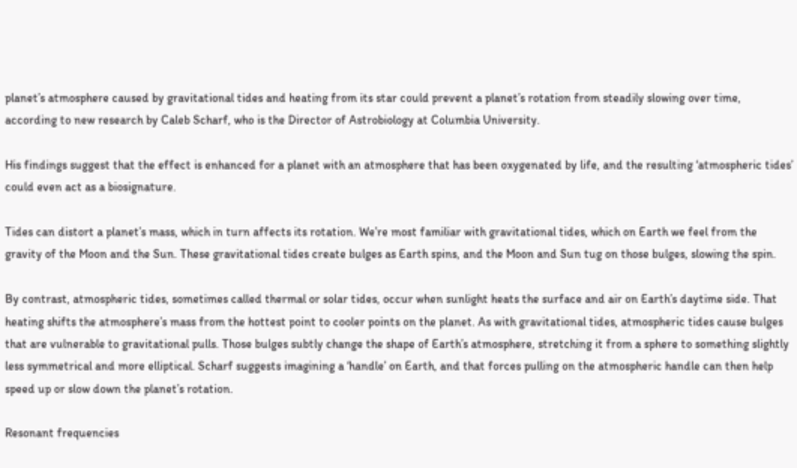planet’s atmosphere caused by gravitational tides and heating from its star could prevent a planet’s rotation from steadily slowing over time, according to new research by Caleb Scharf, who is the Director of Astrobiology at Columbia University.

His findings suggest that the effect is enhanced for a planet with an atmosphere that has been oxygenated by life, and the resulting ‘atmospheric tides’ could even act as a biosignature.

Tides can distort a planet’s mass, which in turn affects its rotation. We’re most familiar with gravitational tides, which on Earth we feel from the gravity of the Moon and the Sun. These gravitational tides create bulges as Earth spins, and the Moon and Sun tug on those bulges, slowing the spin.

By contrast, atmospheric tides, sometimes called thermal or solar tides, occur when sunlight heats the surface and air on Earth’s daytime side. That heating shifts the atmosphere’s mass from the hottest point to cooler points on the planet. As with gravitational tides, atmospheric tides cause bulges that are vulnerable to gravitational pulls. Those bulges subtly change the shape of Earth’s atmosphere, stretching it from a sphere to something slightly less symmetrical and more elliptical. Scharf suggests imagining a ‘handle’ on Earth, and that forces pulling on the atmospheric handle can then help speed up or slow down the planet’s rotation.

Resonant frequencies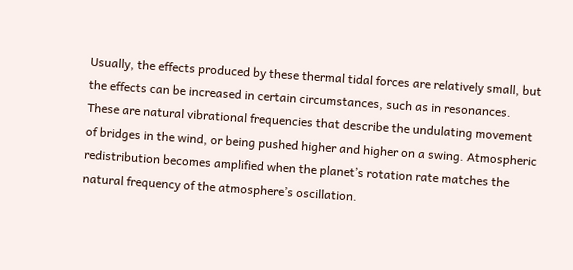Usually, the effects produced by these thermal tidal forces are relatively small, but the effects can be increased in certain circumstances, such as in resonances. These are natural vibrational frequencies that describe the undulating movement of bridges in the wind, or being pushed higher and higher on a swing. Atmospheric redistribution becomes amplified when the planet’s rotation rate matches the natural frequency of the atmosphere’s oscillation.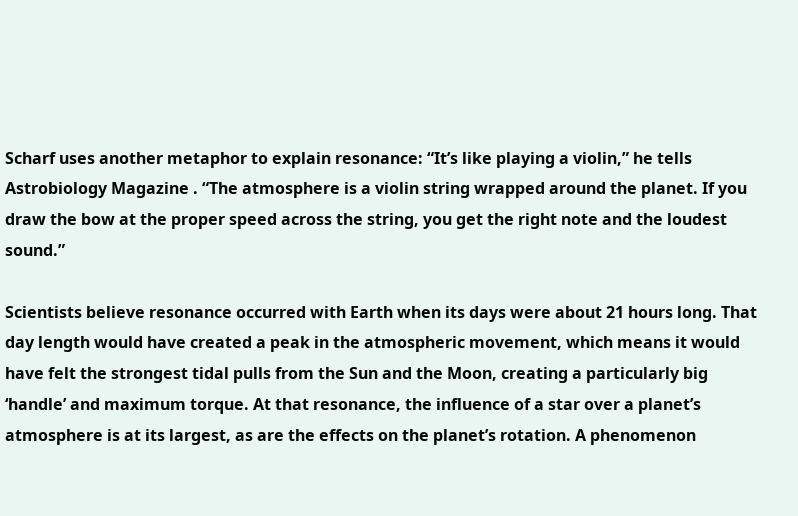Scharf uses another metaphor to explain resonance: “It’s like playing a violin,” he tells Astrobiology Magazine . “The atmosphere is a violin string wrapped around the planet. If you draw the bow at the proper speed across the string, you get the right note and the loudest sound.”

Scientists believe resonance occurred with Earth when its days were about 21 hours long. That day length would have created a peak in the atmospheric movement, which means it would have felt the strongest tidal pulls from the Sun and the Moon, creating a particularly big ‘handle’ and maximum torque. At that resonance, the influence of a star over a planet’s atmosphere is at its largest, as are the effects on the planet’s rotation. A phenomenon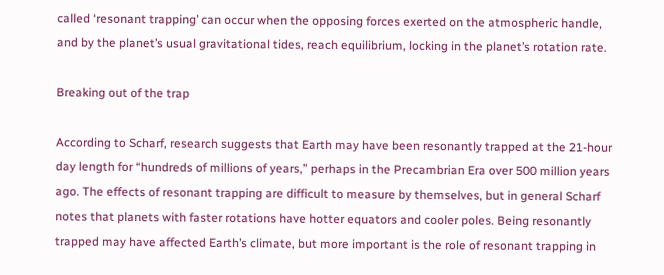called ‘resonant trapping’ can occur when the opposing forces exerted on the atmospheric handle, and by the planet’s usual gravitational tides, reach equilibrium, locking in the planet’s rotation rate.

Breaking out of the trap

According to Scharf, research suggests that Earth may have been resonantly trapped at the 21-hour day length for “hundreds of millions of years,” perhaps in the Precambrian Era over 500 million years ago. The effects of resonant trapping are difficult to measure by themselves, but in general Scharf notes that planets with faster rotations have hotter equators and cooler poles. Being resonantly trapped may have affected Earth’s climate, but more important is the role of resonant trapping in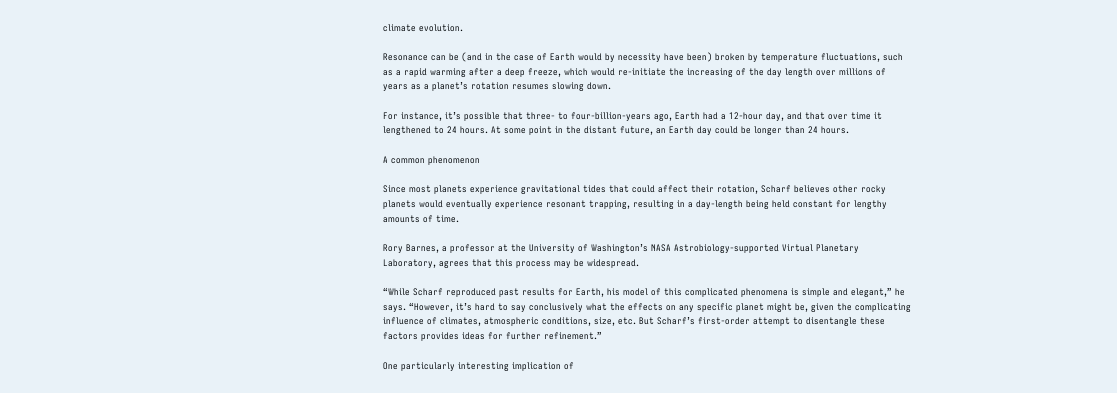climate evolution.

Resonance can be (and in the case of Earth would by necessity have been) broken by temperature fluctuations, such as a rapid warming after a deep freeze, which would re-initiate the increasing of the day length over millions of years as a planet’s rotation resumes slowing down.

For instance, it’s possible that three- to four-billion-years ago, Earth had a 12-hour day, and that over time it lengthened to 24 hours. At some point in the distant future, an Earth day could be longer than 24 hours.

A common phenomenon

Since most planets experience gravitational tides that could affect their rotation, Scharf believes other rocky planets would eventually experience resonant trapping, resulting in a day-length being held constant for lengthy amounts of time.

Rory Barnes, a professor at the University of Washington’s NASA Astrobiology-supported Virtual Planetary Laboratory, agrees that this process may be widespread.

“While Scharf reproduced past results for Earth, his model of this complicated phenomena is simple and elegant,” he says. “However, it’s hard to say conclusively what the effects on any specific planet might be, given the complicating influence of climates, atmospheric conditions, size, etc. But Scharf’s first-order attempt to disentangle these factors provides ideas for further refinement.”

One particularly interesting implication of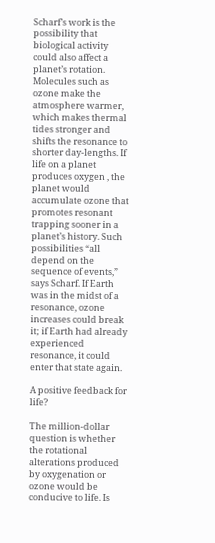Scharf’s work is the possibility that biological activity could also affect a planet’s rotation. Molecules such as ozone make the atmosphere warmer, which makes thermal tides stronger and shifts the resonance to shorter day-lengths. If life on a planet produces oxygen , the planet would accumulate ozone that promotes resonant trapping sooner in a planet’s history. Such possibilities “all depend on the sequence of events,” says Scharf. If Earth was in the midst of a resonance, ozone increases could break it; if Earth had already experienced resonance, it could enter that state again.

A positive feedback for life?

The million-dollar question is whether the rotational alterations produced by oxygenation or ozone would be conducive to life. Is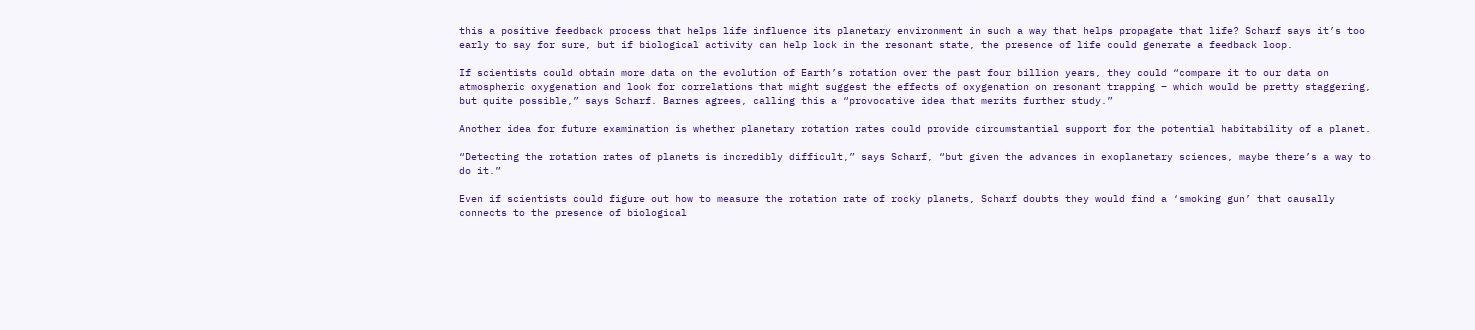this a positive feedback process that helps life influence its planetary environment in such a way that helps propagate that life? Scharf says it’s too early to say for sure, but if biological activity can help lock in the resonant state, the presence of life could generate a feedback loop.

If scientists could obtain more data on the evolution of Earth’s rotation over the past four billion years, they could “compare it to our data on atmospheric oxygenation and look for correlations that might suggest the effects of oxygenation on resonant trapping – which would be pretty staggering, but quite possible,” says Scharf. Barnes agrees, calling this a “provocative idea that merits further study.”

Another idea for future examination is whether planetary rotation rates could provide circumstantial support for the potential habitability of a planet.

“Detecting the rotation rates of planets is incredibly difficult,” says Scharf, “but given the advances in exoplanetary sciences, maybe there’s a way to do it.”

Even if scientists could figure out how to measure the rotation rate of rocky planets, Scharf doubts they would find a ‘smoking gun’ that causally connects to the presence of biological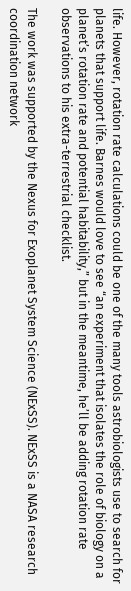life. However, rotation rate calculations could be one of the many tools astrobiologists use to search for planets that support life. Barnes would love to see “an experiment that isolates the role of biology on a planet’s rotation rate and potential habitability,” but in the meantime, he’ll be adding rotation rate observations to his extra-terrestrial checklist.

The work was supported by the Nexus for Exoplanet System Science (NExSS). NExSS is a NASA research coordination network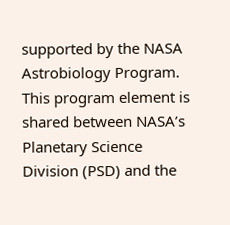supported by the NASA Astrobiology Program. This program element is shared between NASA’s Planetary Science Division (PSD) and the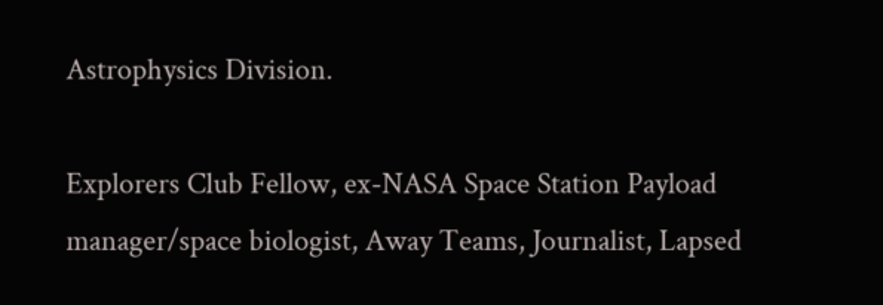Astrophysics Division.

Explorers Club Fellow, ex-NASA Space Station Payload manager/space biologist, Away Teams, Journalist, Lapsed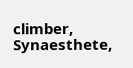climber, Synaesthete,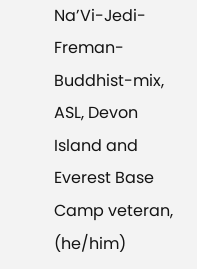Na’Vi-Jedi-Freman-Buddhist-mix, ASL, Devon Island and Everest Base Camp veteran, (he/him)